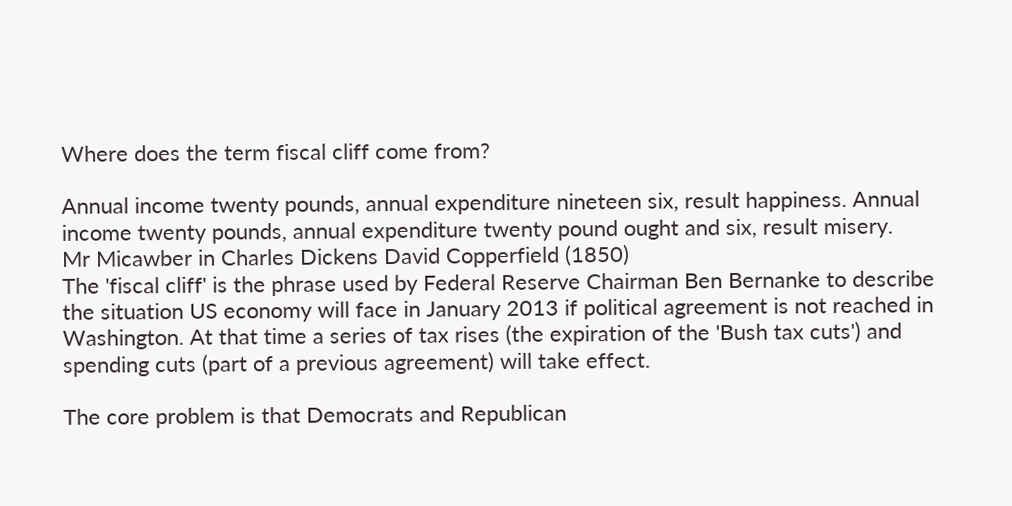Where does the term fiscal cliff come from?

Annual income twenty pounds, annual expenditure nineteen six, result happiness. Annual income twenty pounds, annual expenditure twenty pound ought and six, result misery.
Mr Micawber in Charles Dickens David Copperfield (1850)
The 'fiscal cliff' is the phrase used by Federal Reserve Chairman Ben Bernanke to describe the situation US economy will face in January 2013 if political agreement is not reached in Washington. At that time a series of tax rises (the expiration of the 'Bush tax cuts') and spending cuts (part of a previous agreement) will take effect.

The core problem is that Democrats and Republican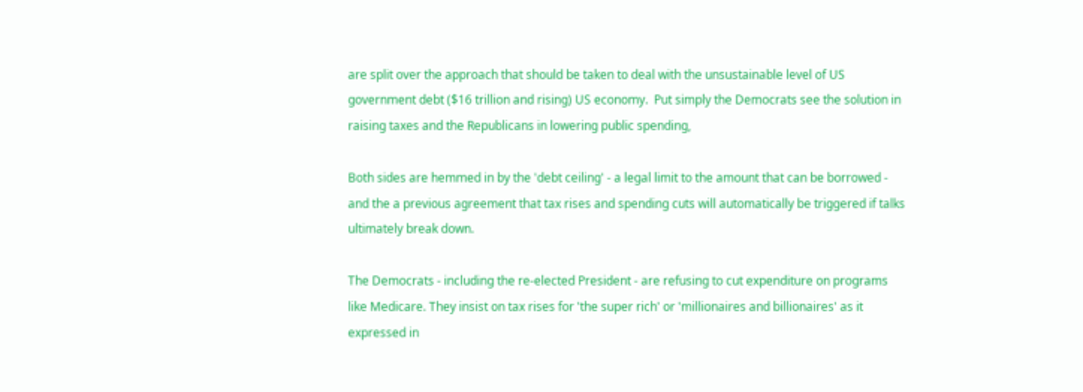are split over the approach that should be taken to deal with the unsustainable level of US government debt ($16 trillion and rising) US economy.  Put simply the Democrats see the solution in raising taxes and the Republicans in lowering public spending,

Both sides are hemmed in by the 'debt ceiling' - a legal limit to the amount that can be borrowed - and the a previous agreement that tax rises and spending cuts will automatically be triggered if talks ultimately break down.

The Democrats - including the re-elected President - are refusing to cut expenditure on programs like Medicare. They insist on tax rises for 'the super rich' or 'millionaires and billionaires' as it expressed in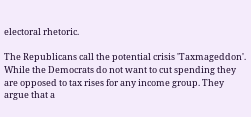electoral rhetoric.

The Republicans call the potential crisis 'Taxmageddon'.  While the Democrats do not want to cut spending they are opposed to tax rises for any income group. They argue that a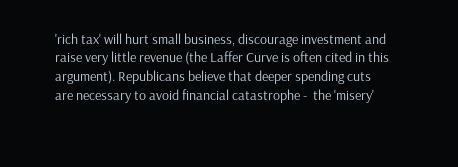'rich tax' will hurt small business, discourage investment and raise very little revenue (the Laffer Curve is often cited in this argument). Republicans believe that deeper spending cuts are necessary to avoid financial catastrophe -  the 'misery'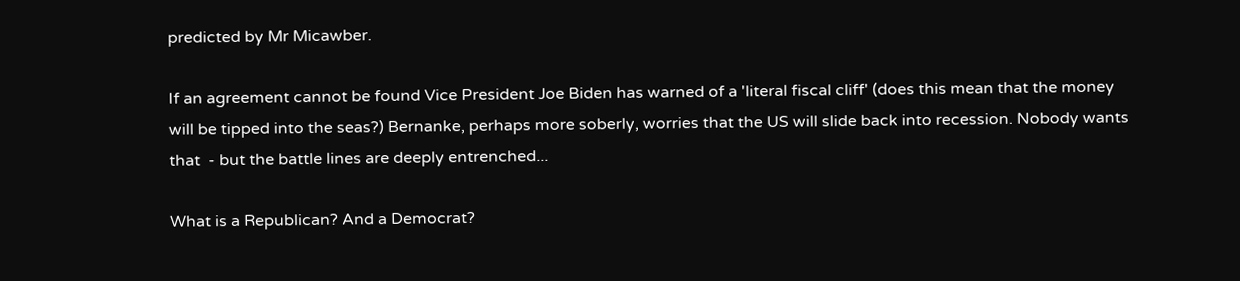predicted by Mr Micawber.

If an agreement cannot be found Vice President Joe Biden has warned of a 'literal fiscal cliff' (does this mean that the money will be tipped into the seas?) Bernanke, perhaps more soberly, worries that the US will slide back into recession. Nobody wants that  - but the battle lines are deeply entrenched...

What is a Republican? And a Democrat?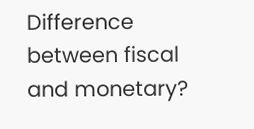Difference between fiscal and monetary?